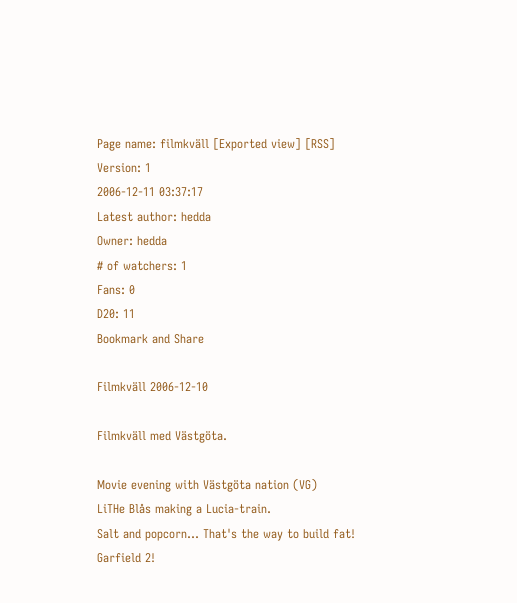Page name: filmkväll [Exported view] [RSS]
Version: 1
2006-12-11 03:37:17
Latest author: hedda
Owner: hedda
# of watchers: 1
Fans: 0
D20: 11
Bookmark and Share

Filmkväll 2006-12-10

Filmkväll med Västgöta.

Movie evening with Västgöta nation (VG)
LiTHe Blås making a Lucia-train.
Salt and popcorn... That's the way to build fat!
Garfield 2!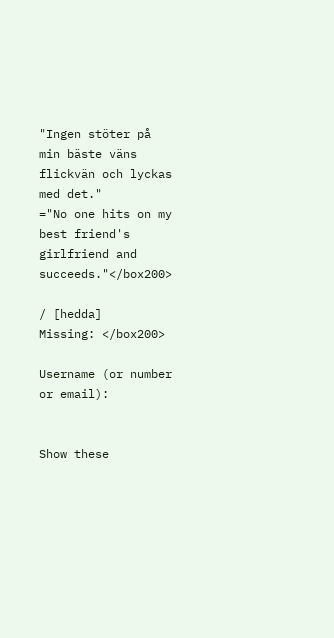"Ingen stöter på min bäste väns flickvän och lyckas med det."
="No one hits on my best friend's girlfriend and succeeds."</box200>

/ [hedda]
Missing: </box200>

Username (or number or email):


Show these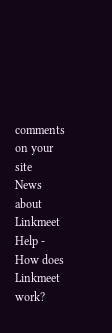comments on your site
News about Linkmeet
Help - How does Linkmeet work?